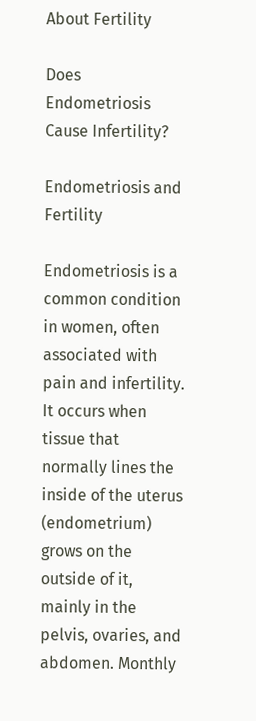About Fertility

Does Endometriosis Cause Infertility?

Endometriosis and Fertility

Endometriosis is a common condition in women, often associated with pain and infertility. It occurs when tissue that normally lines the inside of the uterus (endometrium) grows on the outside of it, mainly in the pelvis, ovaries, and abdomen. Monthly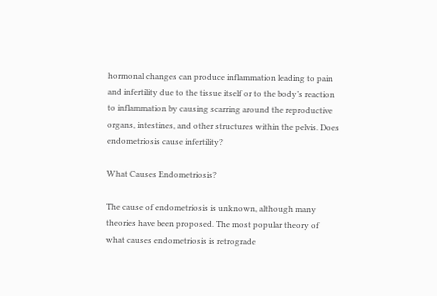hormonal changes can produce inflammation leading to pain and infertility due to the tissue itself or to the body’s reaction to inflammation by causing scarring around the reproductive organs, intestines, and other structures within the pelvis. Does endometriosis cause infertility?

What Causes Endometriosis?

The cause of endometriosis is unknown, although many theories have been proposed. The most popular theory of what causes endometriosis is retrograde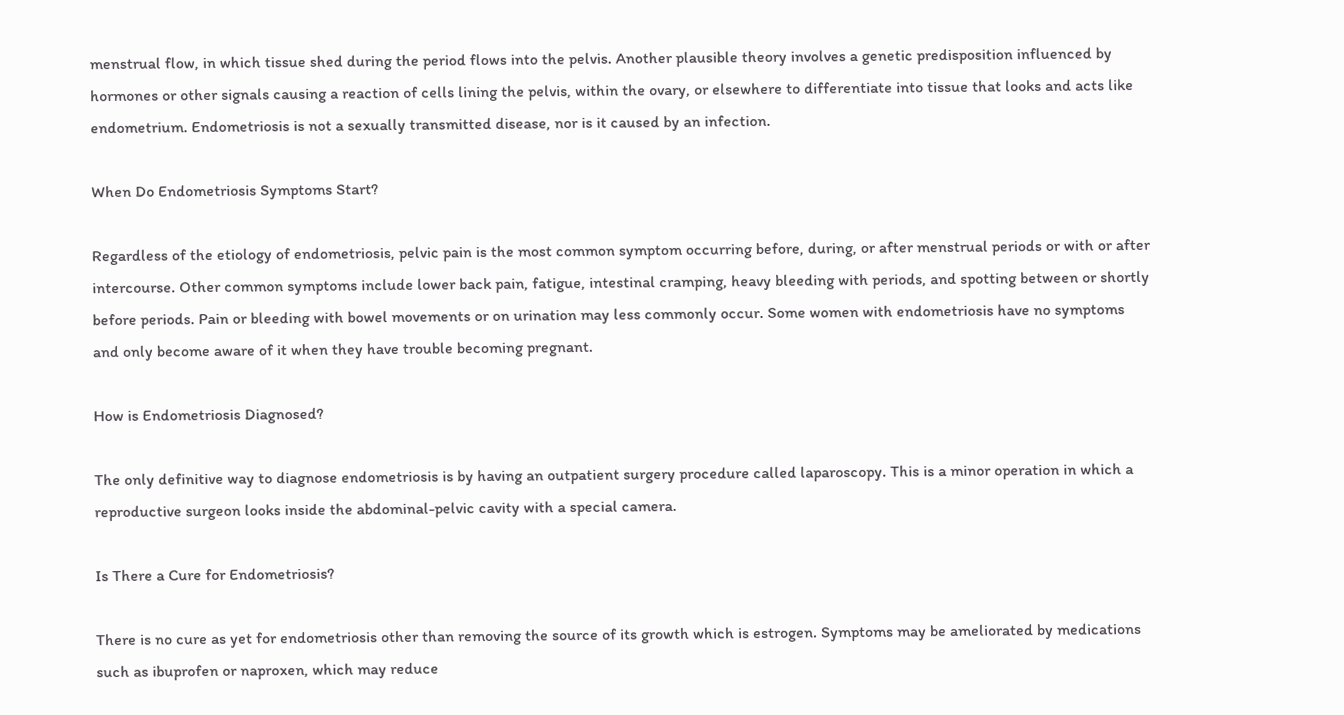menstrual flow, in which tissue shed during the period flows into the pelvis. Another plausible theory involves a genetic predisposition influenced by hormones or other signals causing a reaction of cells lining the pelvis, within the ovary, or elsewhere to differentiate into tissue that looks and acts like endometrium. Endometriosis is not a sexually transmitted disease, nor is it caused by an infection.

When Do Endometriosis Symptoms Start?

Regardless of the etiology of endometriosis, pelvic pain is the most common symptom occurring before, during, or after menstrual periods or with or after intercourse. Other common symptoms include lower back pain, fatigue, intestinal cramping, heavy bleeding with periods, and spotting between or shortly before periods. Pain or bleeding with bowel movements or on urination may less commonly occur. Some women with endometriosis have no symptoms and only become aware of it when they have trouble becoming pregnant.

How is Endometriosis Diagnosed?

The only definitive way to diagnose endometriosis is by having an outpatient surgery procedure called laparoscopy. This is a minor operation in which a reproductive surgeon looks inside the abdominal-pelvic cavity with a special camera.

Is There a Cure for Endometriosis?

There is no cure as yet for endometriosis other than removing the source of its growth which is estrogen. Symptoms may be ameliorated by medications such as ibuprofen or naproxen, which may reduce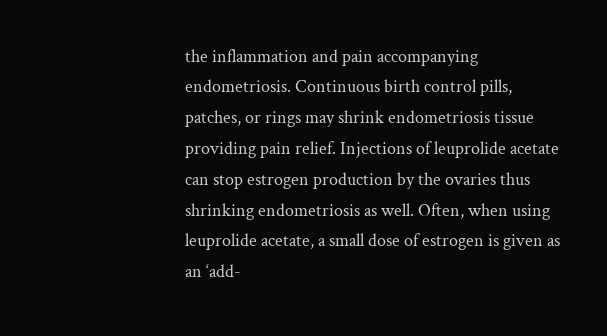the inflammation and pain accompanying endometriosis. Continuous birth control pills, patches, or rings may shrink endometriosis tissue providing pain relief. Injections of leuprolide acetate can stop estrogen production by the ovaries thus shrinking endometriosis as well. Often, when using leuprolide acetate, a small dose of estrogen is given as an ‘add-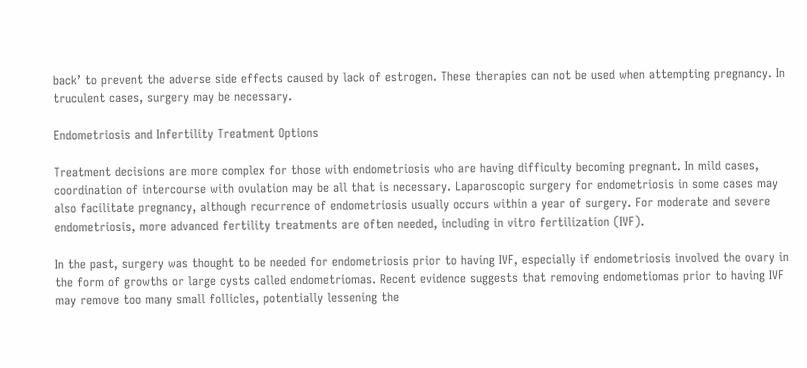back’ to prevent the adverse side effects caused by lack of estrogen. These therapies can not be used when attempting pregnancy. In truculent cases, surgery may be necessary.

Endometriosis and Infertility Treatment Options

Treatment decisions are more complex for those with endometriosis who are having difficulty becoming pregnant. In mild cases, coordination of intercourse with ovulation may be all that is necessary. Laparoscopic surgery for endometriosis in some cases may also facilitate pregnancy, although recurrence of endometriosis usually occurs within a year of surgery. For moderate and severe endometriosis, more advanced fertility treatments are often needed, including in vitro fertilization (IVF).

In the past, surgery was thought to be needed for endometriosis prior to having IVF, especially if endometriosis involved the ovary in the form of growths or large cysts called endometriomas. Recent evidence suggests that removing endometiomas prior to having IVF may remove too many small follicles, potentially lessening the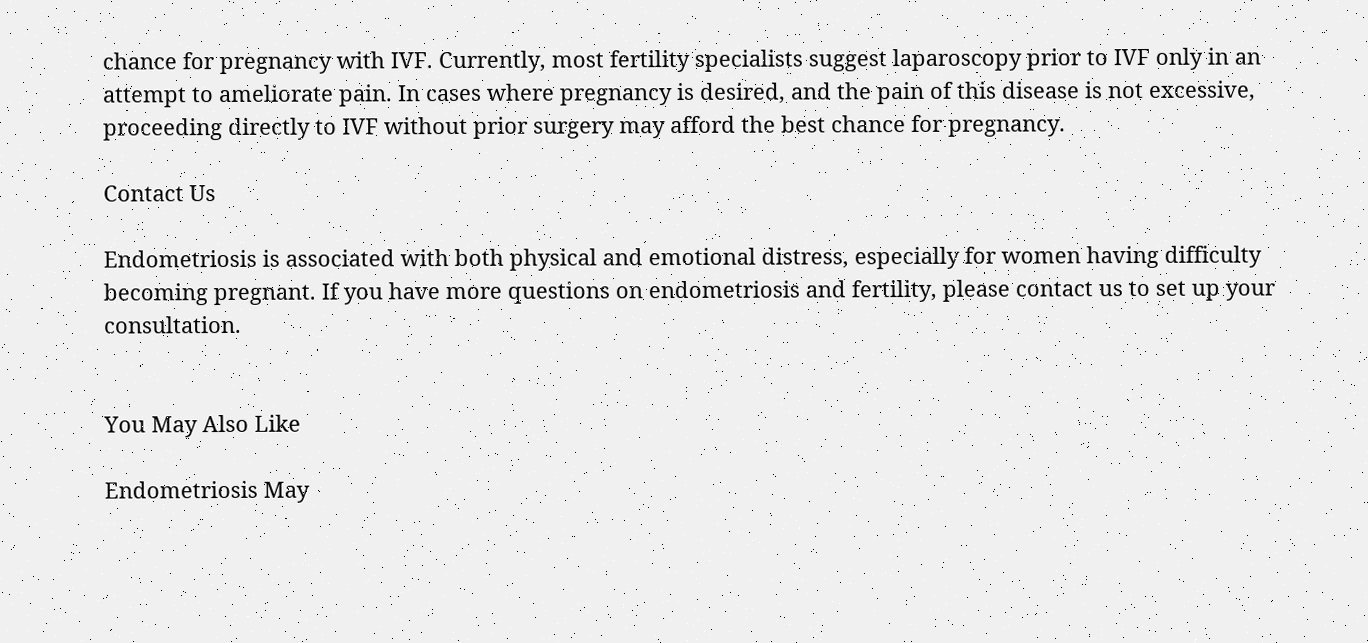chance for pregnancy with IVF. Currently, most fertility specialists suggest laparoscopy prior to IVF only in an attempt to ameliorate pain. In cases where pregnancy is desired, and the pain of this disease is not excessive, proceeding directly to IVF without prior surgery may afford the best chance for pregnancy.

Contact Us

Endometriosis is associated with both physical and emotional distress, especially for women having difficulty becoming pregnant. If you have more questions on endometriosis and fertility, please contact us to set up your consultation.


You May Also Like

Endometriosis May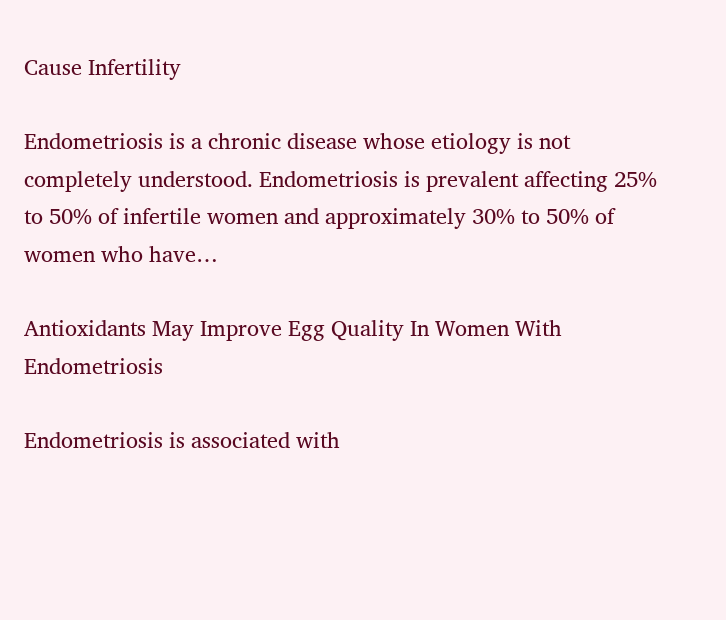Cause Infertility

Endometriosis is a chronic disease whose etiology is not completely understood. Endometriosis is prevalent affecting 25% to 50% of infertile women and approximately 30% to 50% of women who have…

Antioxidants May Improve Egg Quality In Women With Endometriosis

Endometriosis is associated with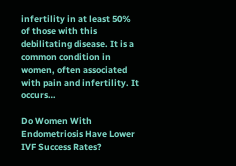infertility in at least 50% of those with this debilitating disease. It is a common condition in women, often associated with pain and infertility. It occurs…

Do Women With Endometriosis Have Lower IVF Success Rates?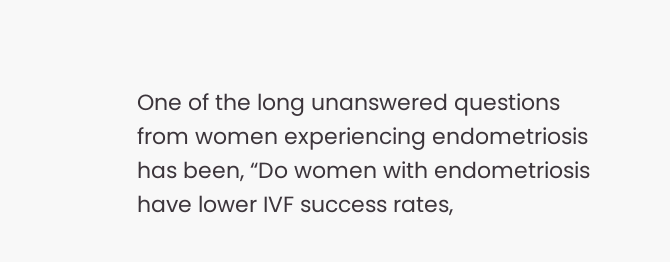One of the long unanswered questions from women experiencing endometriosis has been, “Do women with endometriosis have lower IVF success rates,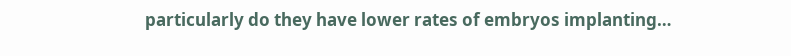particularly do they have lower rates of embryos implanting…